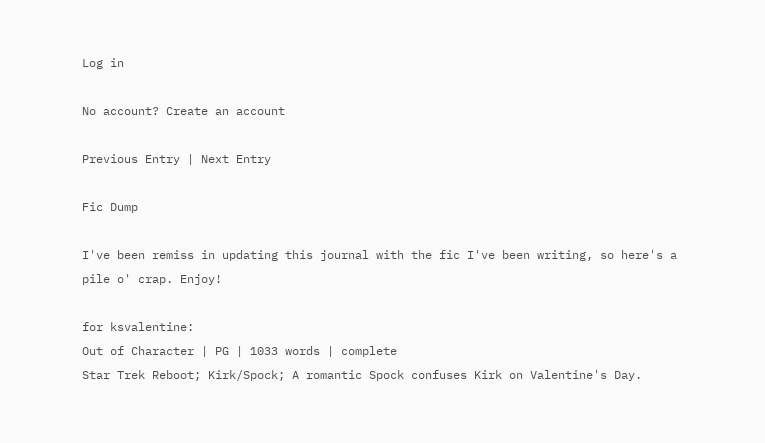Log in

No account? Create an account

Previous Entry | Next Entry

Fic Dump

I've been remiss in updating this journal with the fic I've been writing, so here's a pile o' crap. Enjoy!

for ksvalentine:
Out of Character | PG | 1033 words | complete
Star Trek Reboot; Kirk/Spock; A romantic Spock confuses Kirk on Valentine's Day.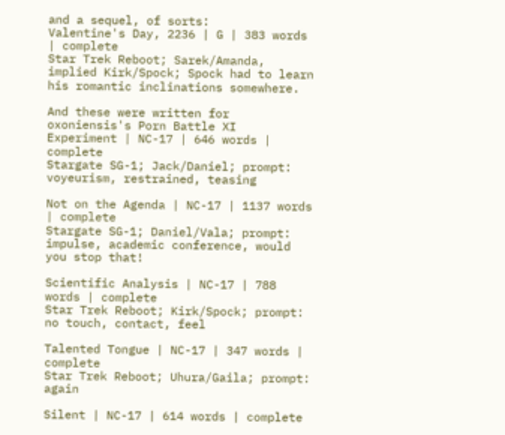and a sequel, of sorts:
Valentine's Day, 2236 | G | 383 words | complete
Star Trek Reboot; Sarek/Amanda, implied Kirk/Spock; Spock had to learn his romantic inclinations somewhere.

And these were written for oxoniensis's Porn Battle XI
Experiment | NC-17 | 646 words | complete
Stargate SG-1; Jack/Daniel; prompt: voyeurism, restrained, teasing

Not on the Agenda | NC-17 | 1137 words | complete
Stargate SG-1; Daniel/Vala; prompt: impulse, academic conference, would you stop that!

Scientific Analysis | NC-17 | 788 words | complete
Star Trek Reboot; Kirk/Spock; prompt: no touch, contact, feel

Talented Tongue | NC-17 | 347 words | complete
Star Trek Reboot; Uhura/Gaila; prompt: again

Silent | NC-17 | 614 words | complete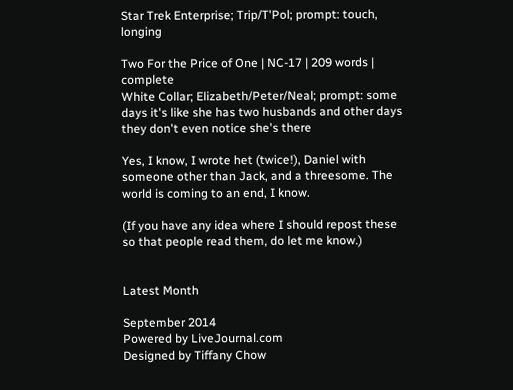Star Trek Enterprise; Trip/T'Pol; prompt: touch, longing

Two For the Price of One | NC-17 | 209 words | complete
White Collar; Elizabeth/Peter/Neal; prompt: some days it's like she has two husbands and other days they don't even notice she's there

Yes, I know, I wrote het (twice!), Daniel with someone other than Jack, and a threesome. The world is coming to an end, I know.

(If you have any idea where I should repost these so that people read them, do let me know.)


Latest Month

September 2014
Powered by LiveJournal.com
Designed by Tiffany Chow